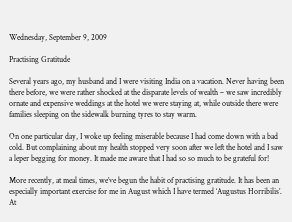Wednesday, September 9, 2009

Practising Gratitude

Several years ago, my husband and I were visiting India on a vacation. Never having been there before, we were rather shocked at the disparate levels of wealth – we saw incredibly ornate and expensive weddings at the hotel we were staying at, while outside there were families sleeping on the sidewalk burning tyres to stay warm.

On one particular day, I woke up feeling miserable because I had come down with a bad cold. But complaining about my health stopped very soon after we left the hotel and I saw a leper begging for money. It made me aware that I had so so much to be grateful for!

More recently, at meal times, we’ve begun the habit of practising gratitude. It has been an especially important exercise for me in August which I have termed ‘Augustus Horribilis’. At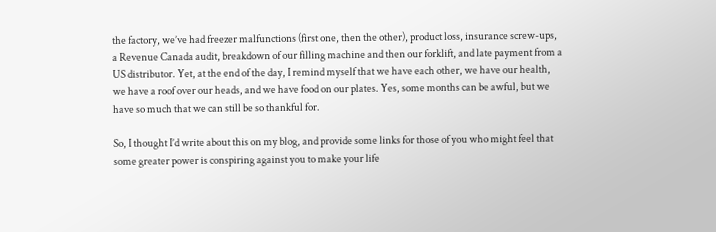the factory, we’ve had freezer malfunctions (first one, then the other), product loss, insurance screw-ups, a Revenue Canada audit, breakdown of our filling machine and then our forklift, and late payment from a US distributor. Yet, at the end of the day, I remind myself that we have each other, we have our health, we have a roof over our heads, and we have food on our plates. Yes, some months can be awful, but we have so much that we can still be so thankful for.

So, I thought I’d write about this on my blog, and provide some links for those of you who might feel that some greater power is conspiring against you to make your life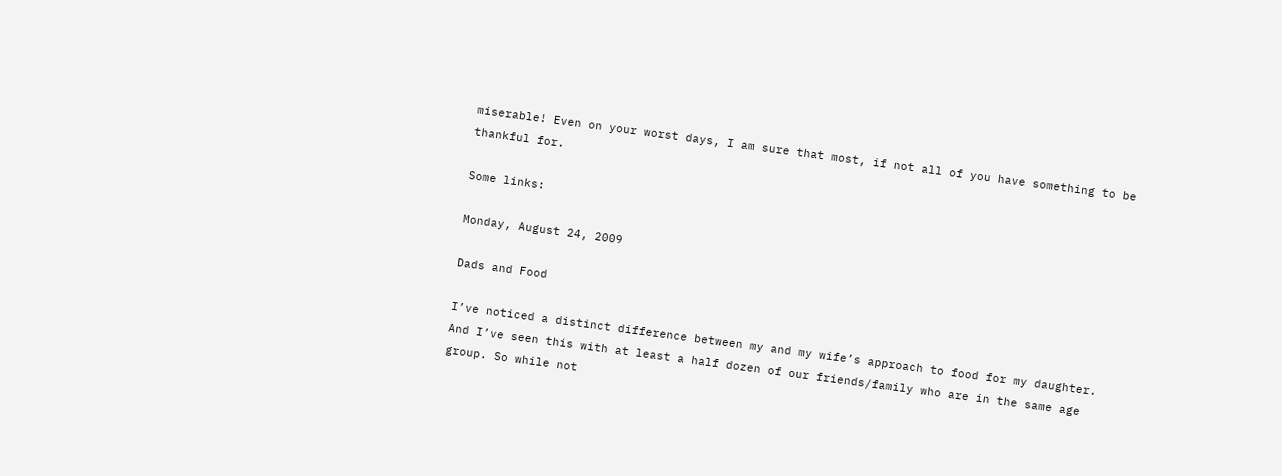miserable! Even on your worst days, I am sure that most, if not all of you have something to be thankful for.

Some links:

Monday, August 24, 2009

Dads and Food

I’ve noticed a distinct difference between my and my wife’s approach to food for my daughter. And I’ve seen this with at least a half dozen of our friends/family who are in the same age group. So while not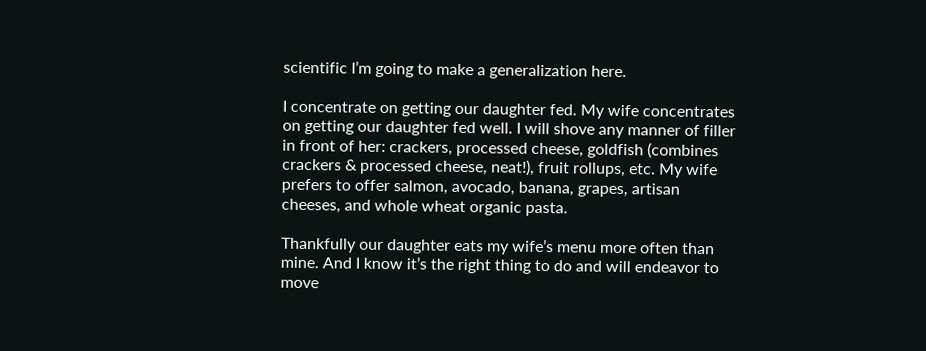scientific I’m going to make a generalization here.

I concentrate on getting our daughter fed. My wife concentrates on getting our daughter fed well. I will shove any manner of filler in front of her: crackers, processed cheese, goldfish (combines crackers & processed cheese, neat!), fruit rollups, etc. My wife prefers to offer salmon, avocado, banana, grapes, artisan cheeses, and whole wheat organic pasta.

Thankfully our daughter eats my wife’s menu more often than mine. And I know it’s the right thing to do and will endeavor to move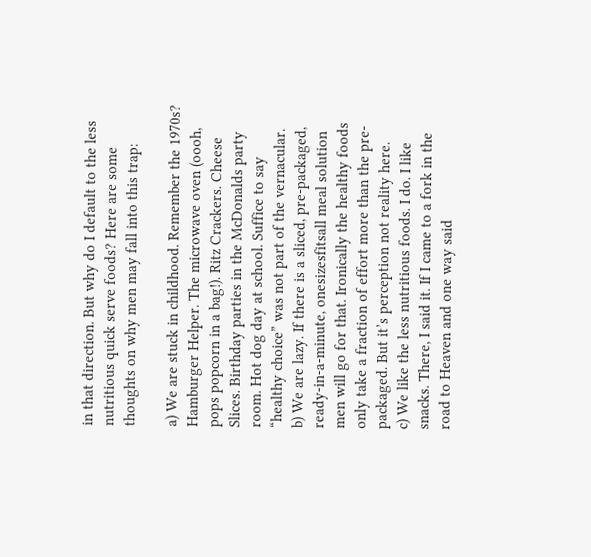in that direction. But why do I default to the less nutritious quick serve foods? Here are some thoughts on why men may fall into this trap:

a) We are stuck in childhood. Remember the 1970s? Hamburger Helper. The microwave oven (oooh, pops popcorn in a bag!). Ritz Crackers. Cheese Slices. Birthday parties in the McDonalds party room. Hot dog day at school. Suffice to say “healthy choice” was not part of the vernacular.
b) We are lazy. If there is a sliced, pre-packaged, ready-in-a-minute, onesizesfitsall meal solution men will go for that. Ironically the healthy foods only take a fraction of effort more than the pre-packaged. But it’s perception not reality here.
c) We like the less nutritious foods. I do. I like snacks. There, I said it. If I came to a fork in the road to Heaven and one way said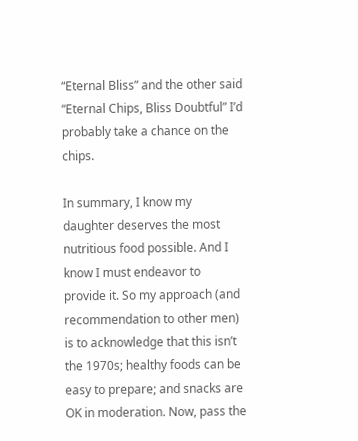“Eternal Bliss” and the other said “Eternal Chips, Bliss Doubtful” I’d probably take a chance on the chips.

In summary, I know my daughter deserves the most nutritious food possible. And I know I must endeavor to provide it. So my approach (and recommendation to other men) is to acknowledge that this isn’t the 1970s; healthy foods can be easy to prepare; and snacks are OK in moderation. Now, pass the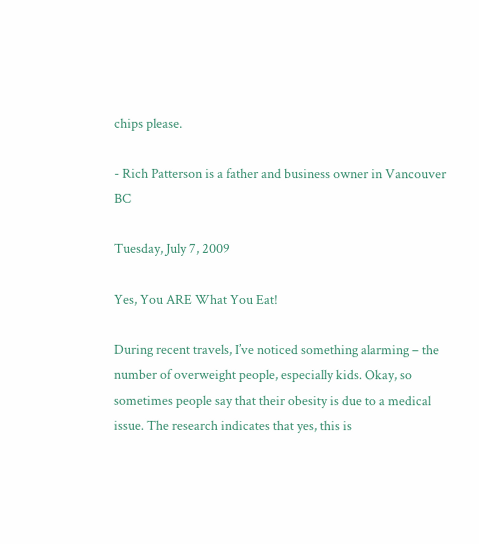chips please.

- Rich Patterson is a father and business owner in Vancouver BC

Tuesday, July 7, 2009

Yes, You ARE What You Eat!

During recent travels, I’ve noticed something alarming – the number of overweight people, especially kids. Okay, so sometimes people say that their obesity is due to a medical issue. The research indicates that yes, this is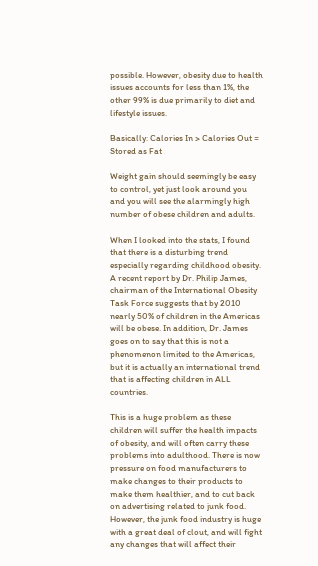possible. However, obesity due to health issues accounts for less than 1%, the other 99% is due primarily to diet and lifestyle issues.

Basically: Calories In > Calories Out = Stored as Fat

Weight gain should seemingly be easy to control, yet just look around you and you will see the alarmingly high number of obese children and adults.

When I looked into the stats, I found that there is a disturbing trend especially regarding childhood obesity. A recent report by Dr. Philip James, chairman of the International Obesity Task Force suggests that by 2010 nearly 50% of children in the Americas will be obese. In addition, Dr. James goes on to say that this is not a phenomenon limited to the Americas, but it is actually an international trend that is affecting children in ALL countries.

This is a huge problem as these children will suffer the health impacts of obesity, and will often carry these problems into adulthood. There is now pressure on food manufacturers to make changes to their products to make them healthier, and to cut back on advertising related to junk food. However, the junk food industry is huge with a great deal of clout, and will fight any changes that will affect their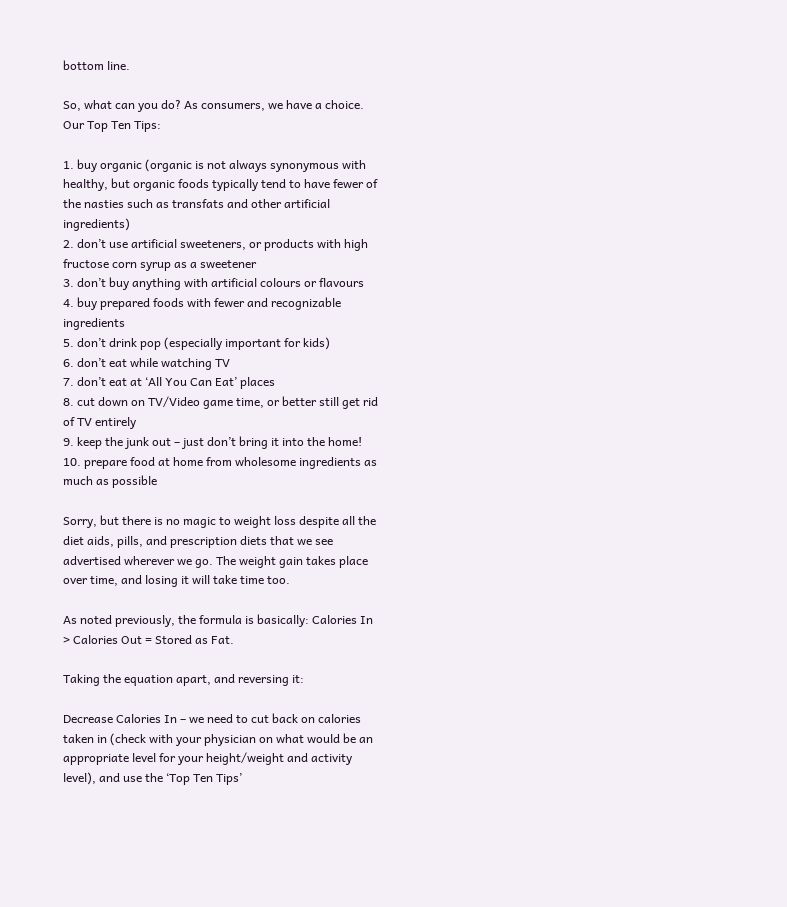bottom line.

So, what can you do? As consumers, we have a choice. Our Top Ten Tips:

1. buy organic (organic is not always synonymous with healthy, but organic foods typically tend to have fewer of the nasties such as transfats and other artificial ingredients)
2. don’t use artificial sweeteners, or products with high fructose corn syrup as a sweetener
3. don’t buy anything with artificial colours or flavours
4. buy prepared foods with fewer and recognizable ingredients
5. don’t drink pop (especially important for kids)
6. don’t eat while watching TV
7. don’t eat at ‘All You Can Eat’ places
8. cut down on TV/Video game time, or better still get rid of TV entirely
9. keep the junk out – just don’t bring it into the home!
10. prepare food at home from wholesome ingredients as much as possible

Sorry, but there is no magic to weight loss despite all the diet aids, pills, and prescription diets that we see advertised wherever we go. The weight gain takes place over time, and losing it will take time too.

As noted previously, the formula is basically: Calories In > Calories Out = Stored as Fat.

Taking the equation apart, and reversing it:

Decrease Calories In – we need to cut back on calories taken in (check with your physician on what would be an appropriate level for your height/weight and activity level), and use the ‘Top Ten Tips’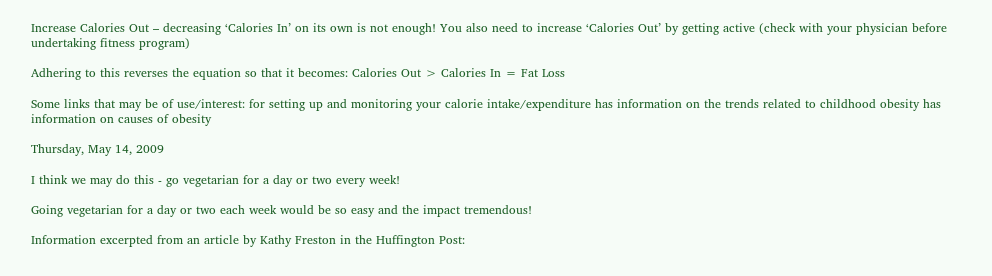Increase Calories Out – decreasing ‘Calories In’ on its own is not enough! You also need to increase ‘Calories Out’ by getting active (check with your physician before undertaking fitness program)

Adhering to this reverses the equation so that it becomes: Calories Out > Calories In = Fat Loss

Some links that may be of use/interest: for setting up and monitoring your calorie intake/expenditure has information on the trends related to childhood obesity has information on causes of obesity

Thursday, May 14, 2009

I think we may do this - go vegetarian for a day or two every week!

Going vegetarian for a day or two each week would be so easy and the impact tremendous!

Information excerpted from an article by Kathy Freston in the Huffington Post: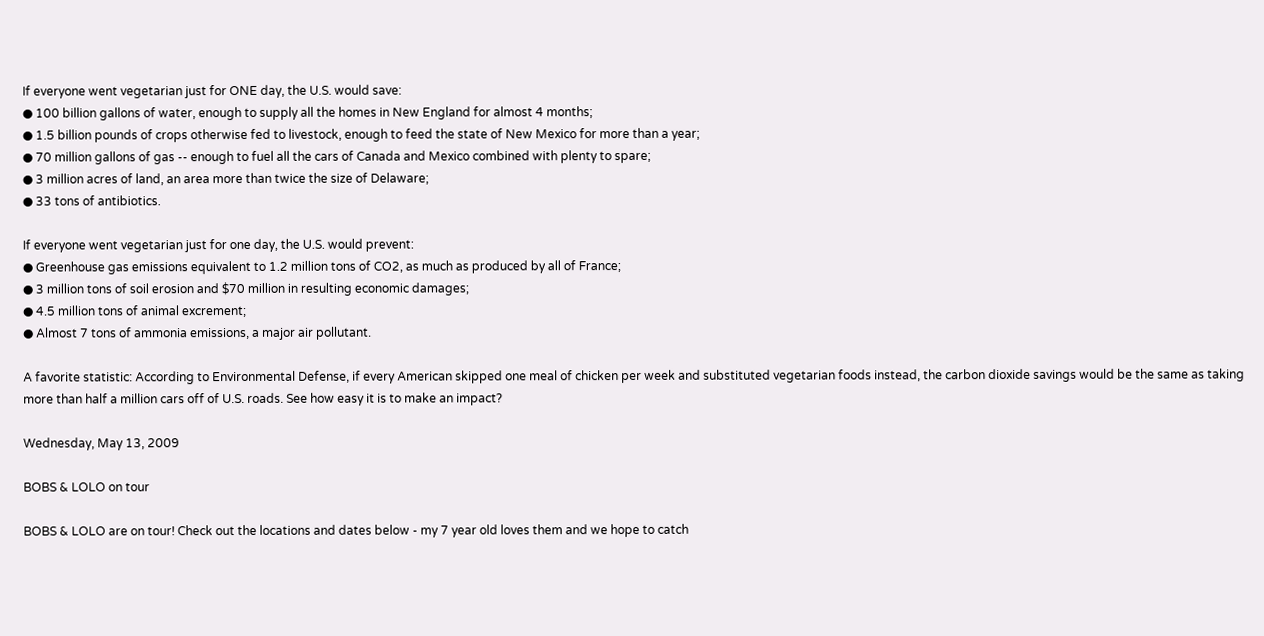If everyone went vegetarian just for ONE day, the U.S. would save:
● 100 billion gallons of water, enough to supply all the homes in New England for almost 4 months;
● 1.5 billion pounds of crops otherwise fed to livestock, enough to feed the state of New Mexico for more than a year;
● 70 million gallons of gas -- enough to fuel all the cars of Canada and Mexico combined with plenty to spare;
● 3 million acres of land, an area more than twice the size of Delaware;
● 33 tons of antibiotics.

If everyone went vegetarian just for one day, the U.S. would prevent:
● Greenhouse gas emissions equivalent to 1.2 million tons of CO2, as much as produced by all of France;
● 3 million tons of soil erosion and $70 million in resulting economic damages;
● 4.5 million tons of animal excrement;
● Almost 7 tons of ammonia emissions, a major air pollutant.

A favorite statistic: According to Environmental Defense, if every American skipped one meal of chicken per week and substituted vegetarian foods instead, the carbon dioxide savings would be the same as taking more than half a million cars off of U.S. roads. See how easy it is to make an impact?

Wednesday, May 13, 2009

BOBS & LOLO on tour

BOBS & LOLO are on tour! Check out the locations and dates below - my 7 year old loves them and we hope to catch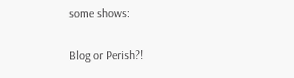some shows:

Blog or Perish?!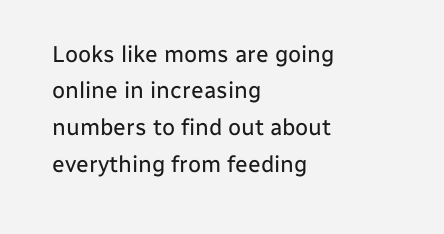Looks like moms are going online in increasing numbers to find out about everything from feeding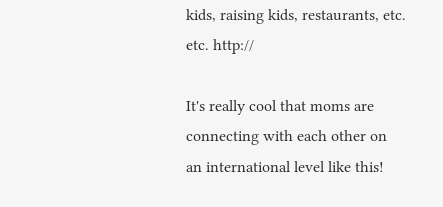kids, raising kids, restaurants, etc. etc. http://

It's really cool that moms are connecting with each other on an international level like this!